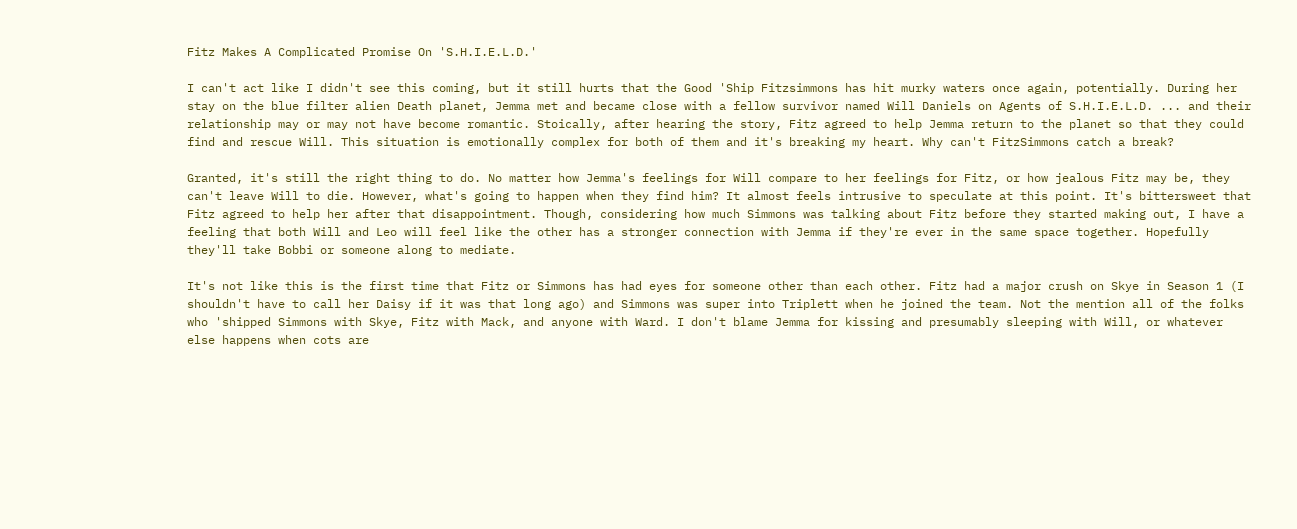Fitz Makes A Complicated Promise On 'S.H.I.E.L.D.'

I can't act like I didn't see this coming, but it still hurts that the Good 'Ship Fitzsimmons has hit murky waters once again, potentially. During her stay on the blue filter alien Death planet, Jemma met and became close with a fellow survivor named Will Daniels on Agents of S.H.I.E.L.D. ... and their relationship may or may not have become romantic. Stoically, after hearing the story, Fitz agreed to help Jemma return to the planet so that they could find and rescue Will. This situation is emotionally complex for both of them and it's breaking my heart. Why can't FitzSimmons catch a break?

Granted, it's still the right thing to do. No matter how Jemma's feelings for Will compare to her feelings for Fitz, or how jealous Fitz may be, they can't leave Will to die. However, what's going to happen when they find him? It almost feels intrusive to speculate at this point. It's bittersweet that Fitz agreed to help her after that disappointment. Though, considering how much Simmons was talking about Fitz before they started making out, I have a feeling that both Will and Leo will feel like the other has a stronger connection with Jemma if they're ever in the same space together. Hopefully they'll take Bobbi or someone along to mediate.

It's not like this is the first time that Fitz or Simmons has had eyes for someone other than each other. Fitz had a major crush on Skye in Season 1 (I shouldn't have to call her Daisy if it was that long ago) and Simmons was super into Triplett when he joined the team. Not the mention all of the folks who 'shipped Simmons with Skye, Fitz with Mack, and anyone with Ward. I don't blame Jemma for kissing and presumably sleeping with Will, or whatever else happens when cots are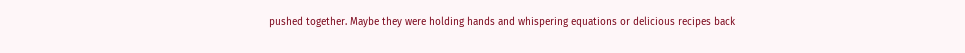pushed together. Maybe they were holding hands and whispering equations or delicious recipes back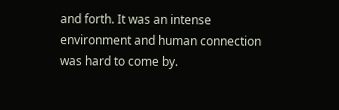and forth. It was an intense environment and human connection was hard to come by.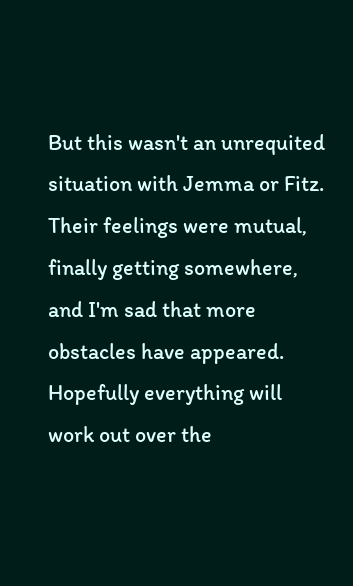But this wasn't an unrequited situation with Jemma or Fitz. Their feelings were mutual, finally getting somewhere, and I'm sad that more obstacles have appeared. Hopefully everything will work out over the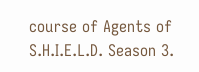course of Agents of S.H.I.E.L.D. Season 3.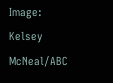Image: Kelsey McNeal/ABC